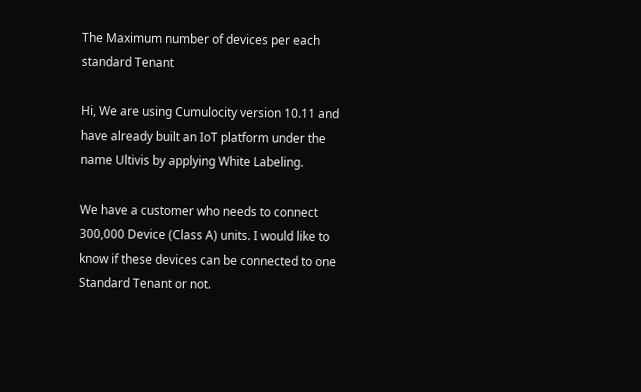The Maximum number of devices per each standard Tenant

Hi, We are using Cumulocity version 10.11 and have already built an IoT platform under the name Ultivis by applying White Labeling.

We have a customer who needs to connect 300,000 Device (Class A) units. I would like to know if these devices can be connected to one Standard Tenant or not.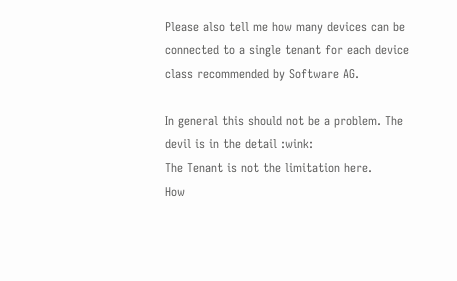Please also tell me how many devices can be connected to a single tenant for each device class recommended by Software AG.

In general this should not be a problem. The devil is in the detail :wink:
The Tenant is not the limitation here.
How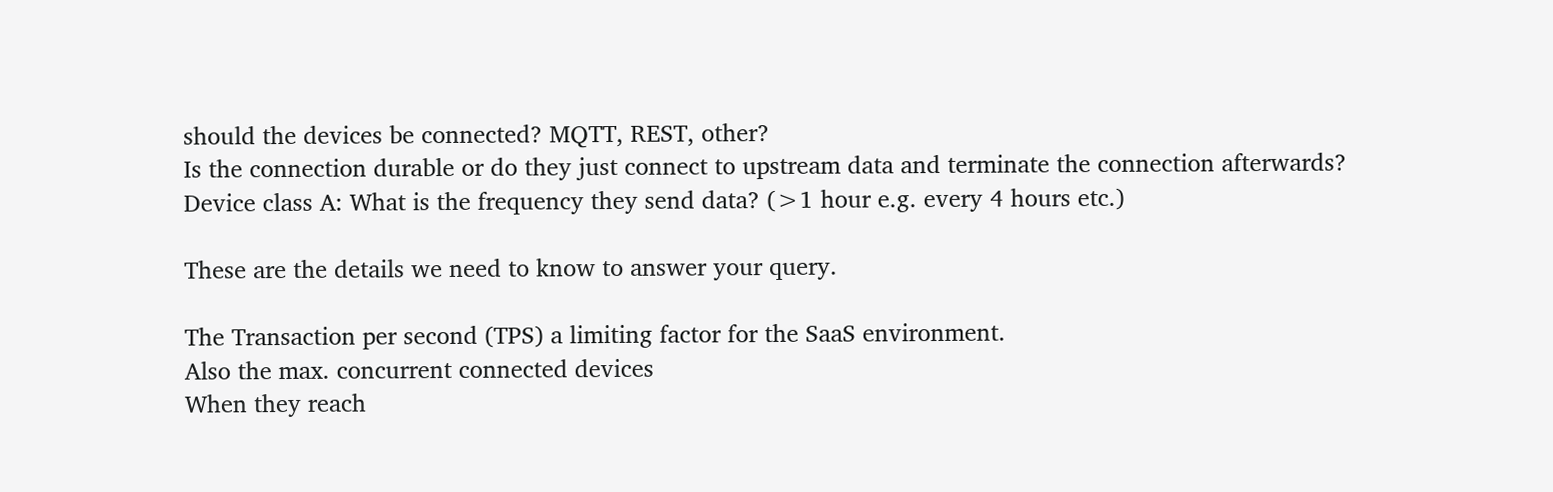should the devices be connected? MQTT, REST, other?
Is the connection durable or do they just connect to upstream data and terminate the connection afterwards?
Device class A: What is the frequency they send data? (>1 hour e.g. every 4 hours etc.)

These are the details we need to know to answer your query.

The Transaction per second (TPS) a limiting factor for the SaaS environment.
Also the max. concurrent connected devices
When they reach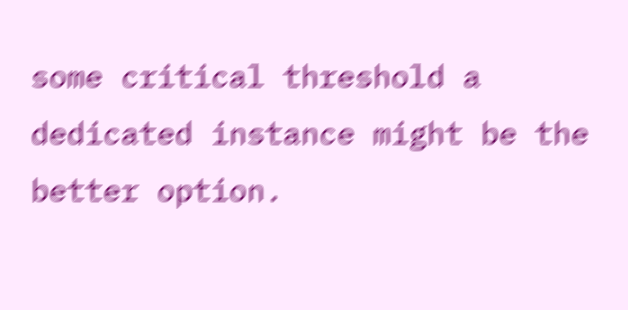some critical threshold a dedicated instance might be the better option.